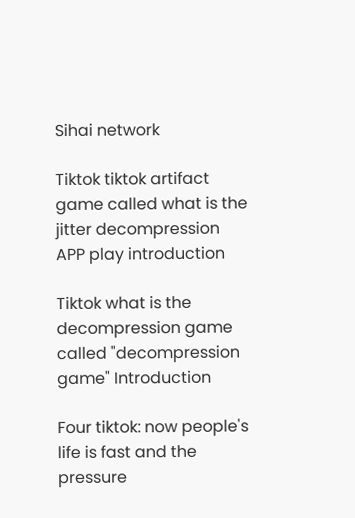Sihai network

Tiktok tiktok artifact game called what is the jitter decompression APP play introduction

Tiktok what is the decompression game called "decompression game" Introduction

Four tiktok: now people's life is fast and the pressure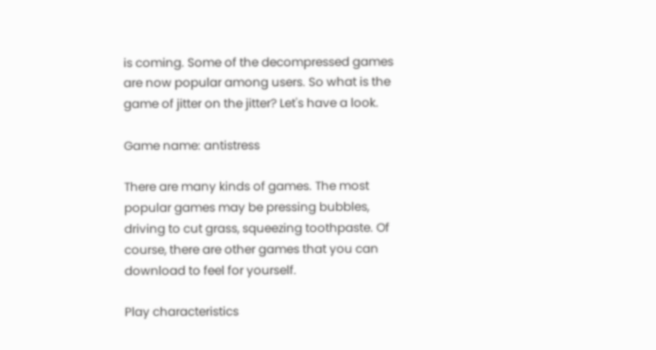is coming. Some of the decompressed games are now popular among users. So what is the game of jitter on the jitter? Let's have a look.

Game name: antistress

There are many kinds of games. The most popular games may be pressing bubbles, driving to cut grass, squeezing toothpaste. Of course, there are other games that you can download to feel for yourself.

Play characteristics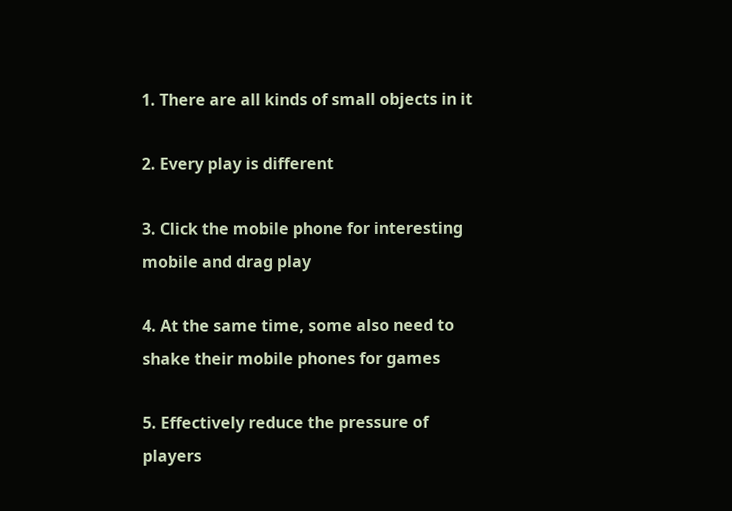1. There are all kinds of small objects in it

2. Every play is different

3. Click the mobile phone for interesting mobile and drag play

4. At the same time, some also need to shake their mobile phones for games

5. Effectively reduce the pressure of players